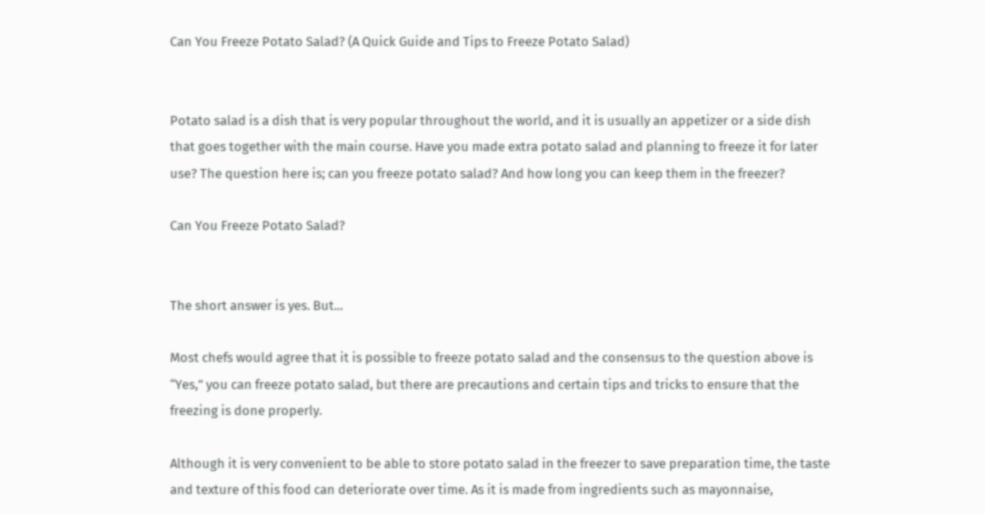Can You Freeze Potato Salad? (A Quick Guide and Tips to Freeze Potato Salad)


Potato salad is a dish that is very popular throughout the world, and it is usually an appetizer or a side dish that goes together with the main course. Have you made extra potato salad and planning to freeze it for later use? The question here is; can you freeze potato salad? And how long you can keep them in the freezer?

Can You Freeze Potato Salad?


The short answer is yes. But...

Most chefs would agree that it is possible to freeze potato salad and the consensus to the question above is “Yes,” you can freeze potato salad, but there are precautions and certain tips and tricks to ensure that the freezing is done properly.

Although it is very convenient to be able to store potato salad in the freezer to save preparation time, the taste and texture of this food can deteriorate over time. As it is made from ingredients such as mayonnaise,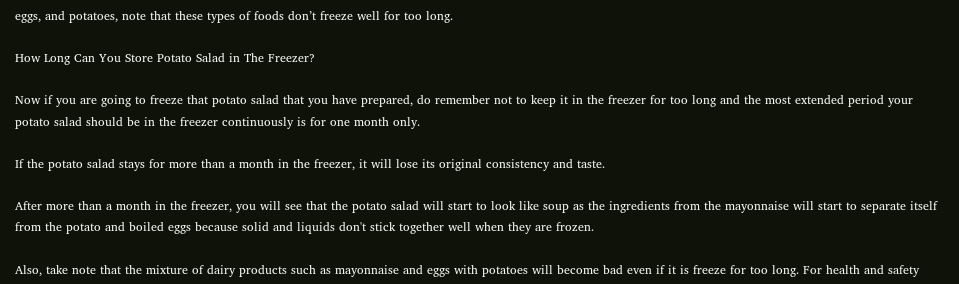eggs, and potatoes, note that these types of foods don’t freeze well for too long.

How Long Can You Store Potato Salad in The Freezer?

Now if you are going to freeze that potato salad that you have prepared, do remember not to keep it in the freezer for too long and the most extended period your potato salad should be in the freezer continuously is for one month only.

If the potato salad stays for more than a month in the freezer, it will lose its original consistency and taste.

After more than a month in the freezer, you will see that the potato salad will start to look like soup as the ingredients from the mayonnaise will start to separate itself from the potato and boiled eggs because solid and liquids don't stick together well when they are frozen.

Also, take note that the mixture of dairy products such as mayonnaise and eggs with potatoes will become bad even if it is freeze for too long. For health and safety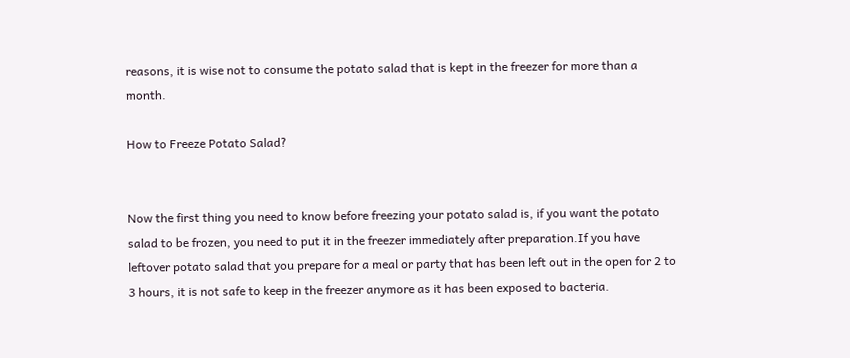reasons, it is wise not to consume the potato salad that is kept in the freezer for more than a month.

How to Freeze Potato Salad?


Now the first thing you need to know before freezing your potato salad is, if you want the potato salad to be frozen, you need to put it in the freezer immediately after preparation.If you have leftover potato salad that you prepare for a meal or party that has been left out in the open for 2 to 3 hours, it is not safe to keep in the freezer anymore as it has been exposed to bacteria.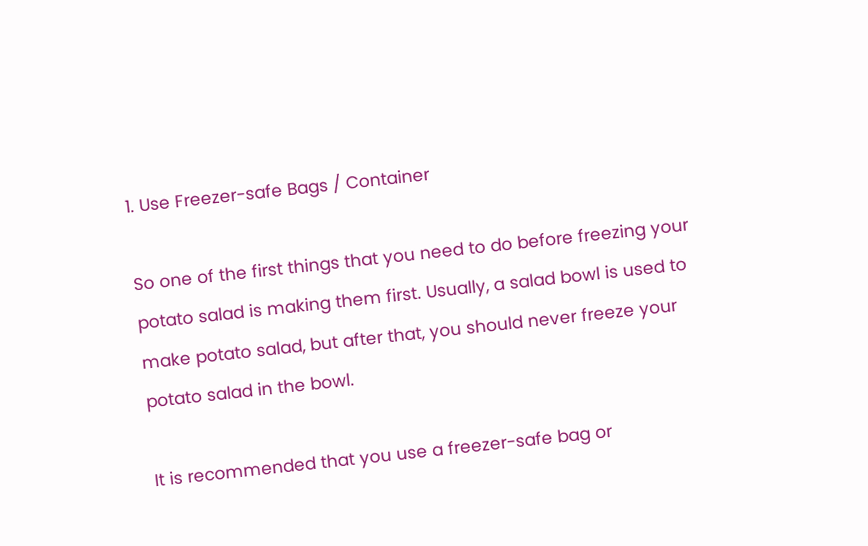1. Use Freezer-safe Bags / Container

So one of the first things that you need to do before freezing your potato salad is making them first. Usually, a salad bowl is used to make potato salad, but after that, you should never freeze your potato salad in the bowl.

It is recommended that you use a freezer-safe bag or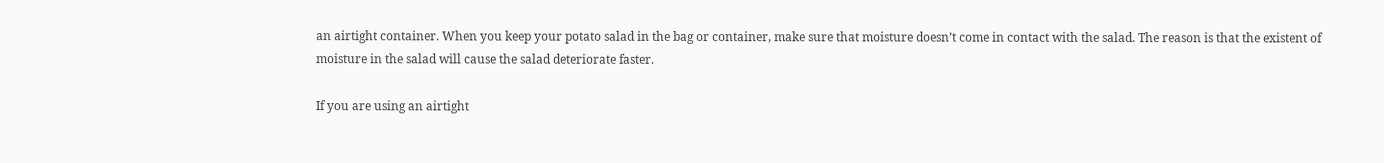an airtight container. When you keep your potato salad in the bag or container, make sure that moisture doesn’t come in contact with the salad. The reason is that the existent of moisture in the salad will cause the salad deteriorate faster.

If you are using an airtight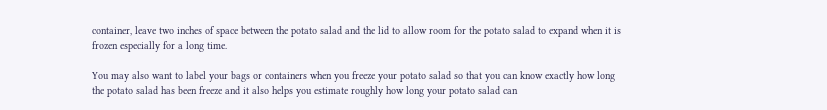container, leave two inches of space between the potato salad and the lid to allow room for the potato salad to expand when it is frozen especially for a long time.

You may also want to label your bags or containers when you freeze your potato salad so that you can know exactly how long the potato salad has been freeze and it also helps you estimate roughly how long your potato salad can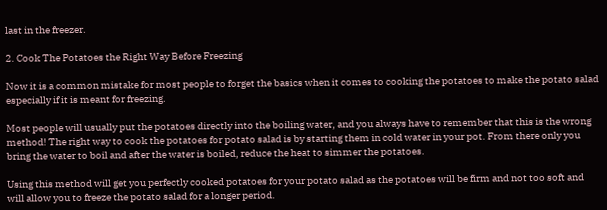last in the freezer.

2. Cook The Potatoes the Right Way Before Freezing

Now it is a common mistake for most people to forget the basics when it comes to cooking the potatoes to make the potato salad especially if it is meant for freezing.

Most people will usually put the potatoes directly into the boiling water, and you always have to remember that this is the wrong method! The right way to cook the potatoes for potato salad is by starting them in cold water in your pot. From there only you bring the water to boil and after the water is boiled, reduce the heat to simmer the potatoes.

Using this method will get you perfectly cooked potatoes for your potato salad as the potatoes will be firm and not too soft and will allow you to freeze the potato salad for a longer period.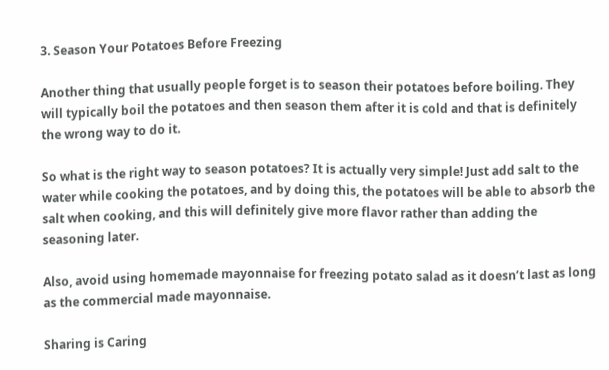3. Season Your Potatoes Before Freezing

Another thing that usually people forget is to season their potatoes before boiling. They will typically boil the potatoes and then season them after it is cold and that is definitely the wrong way to do it.

So what is the right way to season potatoes? It is actually very simple! Just add salt to the water while cooking the potatoes, and by doing this, the potatoes will be able to absorb the salt when cooking, and this will definitely give more flavor rather than adding the seasoning later.

Also, avoid using homemade mayonnaise for freezing potato salad as it doesn’t last as long as the commercial made mayonnaise.

Sharing is Caring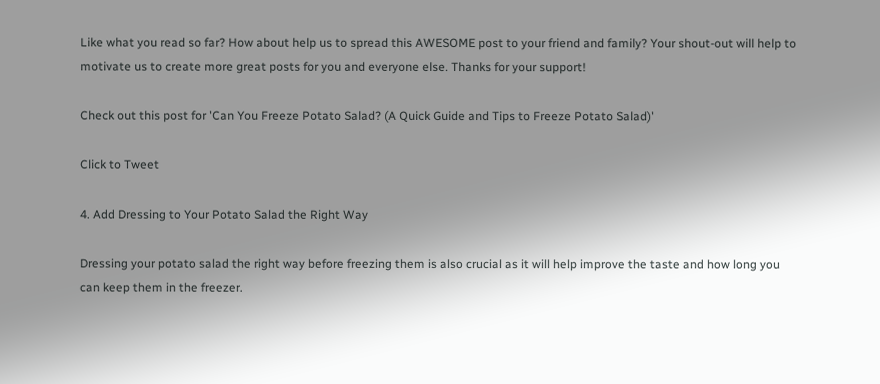Like what you read so far? How about help us to spread this AWESOME post to your friend and family? Your shout-out will help to motivate us to create more great posts for you and everyone else. Thanks for your support!

Check out this post for 'Can You Freeze Potato Salad? (A Quick Guide and Tips to Freeze Potato Salad)'

Click to Tweet

4. Add Dressing to Your Potato Salad the Right Way

Dressing your potato salad the right way before freezing them is also crucial as it will help improve the taste and how long you can keep them in the freezer.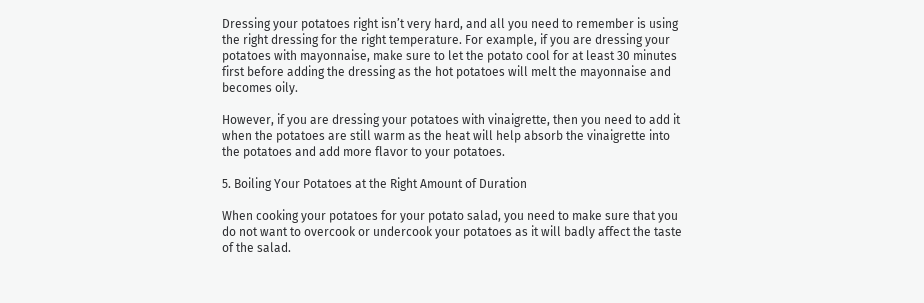Dressing your potatoes right isn’t very hard, and all you need to remember is using the right dressing for the right temperature. For example, if you are dressing your potatoes with mayonnaise, make sure to let the potato cool for at least 30 minutes first before adding the dressing as the hot potatoes will melt the mayonnaise and becomes oily.

However, if you are dressing your potatoes with vinaigrette, then you need to add it when the potatoes are still warm as the heat will help absorb the vinaigrette into the potatoes and add more flavor to your potatoes.

5. Boiling Your Potatoes at the Right Amount of Duration

When cooking your potatoes for your potato salad, you need to make sure that you do not want to overcook or undercook your potatoes as it will badly affect the taste of the salad.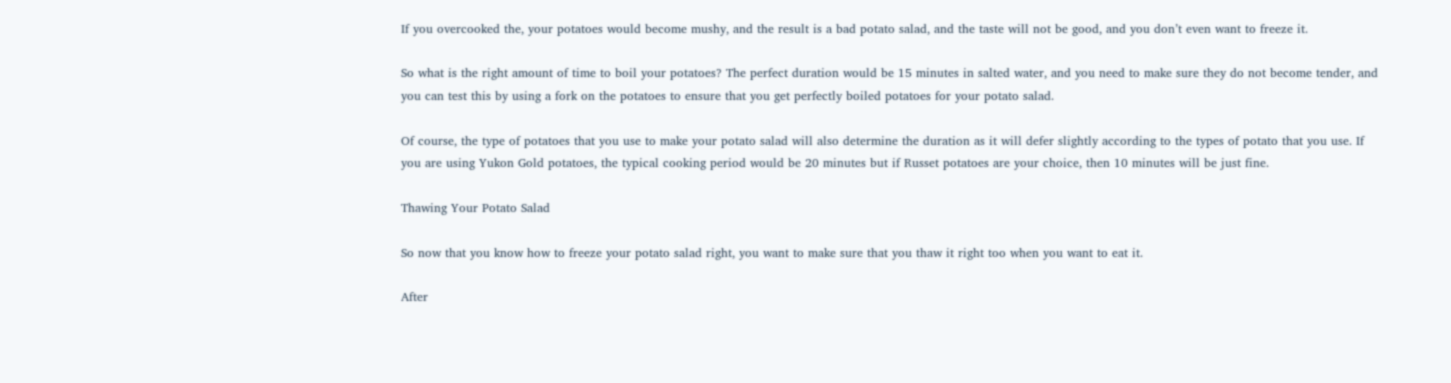If you overcooked the, your potatoes would become mushy, and the result is a bad potato salad, and the taste will not be good, and you don’t even want to freeze it.

So what is the right amount of time to boil your potatoes? The perfect duration would be 15 minutes in salted water, and you need to make sure they do not become tender, and you can test this by using a fork on the potatoes to ensure that you get perfectly boiled potatoes for your potato salad.

Of course, the type of potatoes that you use to make your potato salad will also determine the duration as it will defer slightly according to the types of potato that you use. If you are using Yukon Gold potatoes, the typical cooking period would be 20 minutes but if Russet potatoes are your choice, then 10 minutes will be just fine.

Thawing Your Potato Salad

So now that you know how to freeze your potato salad right, you want to make sure that you thaw it right too when you want to eat it.

After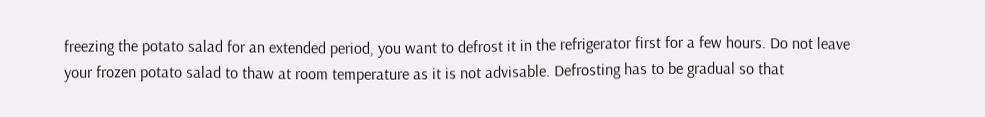freezing the potato salad for an extended period, you want to defrost it in the refrigerator first for a few hours. Do not leave your frozen potato salad to thaw at room temperature as it is not advisable. Defrosting has to be gradual so that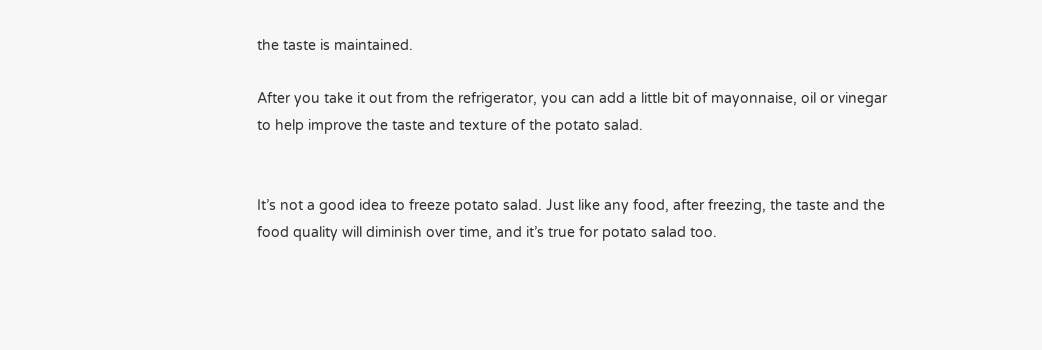the taste is maintained.

After you take it out from the refrigerator, you can add a little bit of mayonnaise, oil or vinegar to help improve the taste and texture of the potato salad.


It’s not a good idea to freeze potato salad. Just like any food, after freezing, the taste and the food quality will diminish over time, and it’s true for potato salad too.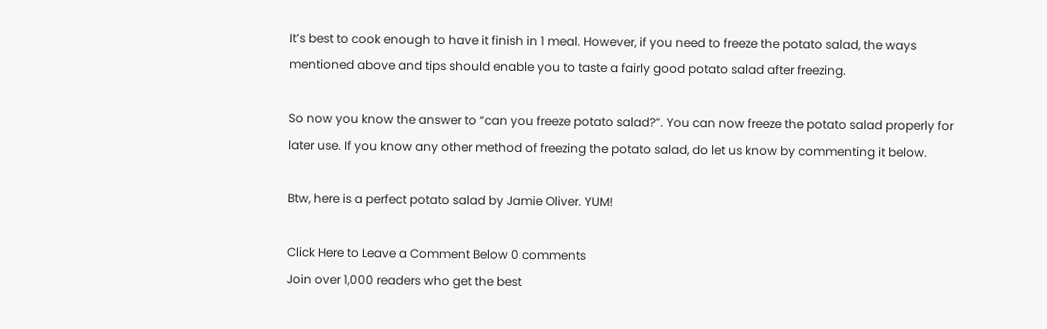It’s best to cook enough to have it finish in 1 meal. However, if you need to freeze the potato salad, the ways mentioned above and tips should enable you to taste a fairly good potato salad after freezing.

So now you know the answer to “can you freeze potato salad?”. You can now freeze the potato salad properly for later use. If you know any other method of freezing the potato salad, do let us know by commenting it below.

Btw, here is a perfect potato salad by Jamie Oliver. YUM!

Click Here to Leave a Comment Below 0 comments
Join over 1,000 readers who get the best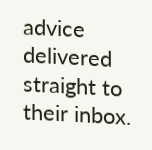advice delivered straight to their inbox.